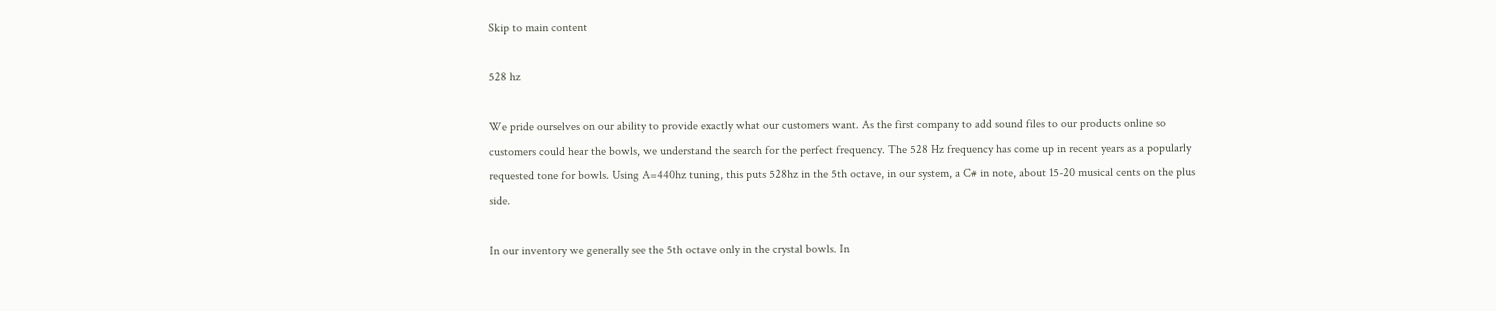Skip to main content

528 hz

We pride ourselves on our ability to provide exactly what our customers want. As the first company to add sound files to our products online so customers could hear the bowls, we understand the search for the perfect frequency. The 528 Hz frequency has come up in recent years as a popularly requested tone for bowls. Using A=440hz tuning, this puts 528hz in the 5th octave, in our system, a C# in note, about 15-20 musical cents on the plus side.

In our inventory we generally see the 5th octave only in the crystal bowls. In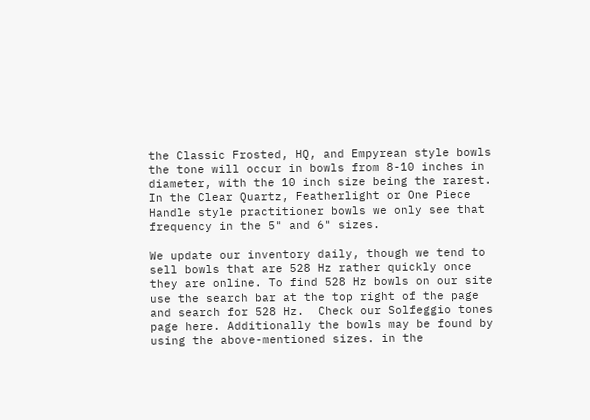the Classic Frosted, HQ, and Empyrean style bowls the tone will occur in bowls from 8-10 inches in diameter, with the 10 inch size being the rarest. In the Clear Quartz, Featherlight or One Piece Handle style practitioner bowls we only see that frequency in the 5" and 6" sizes.

We update our inventory daily, though we tend to sell bowls that are 528 Hz rather quickly once they are online. To find 528 Hz bowls on our site use the search bar at the top right of the page and search for 528 Hz.  Check our Solfeggio tones page here. Additionally the bowls may be found by using the above-mentioned sizes. in the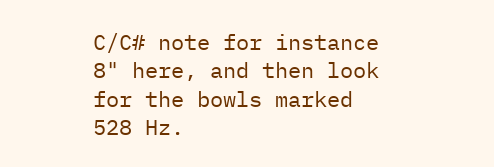C/C# note for instance 8" here, and then look for the bowls marked 528 Hz.